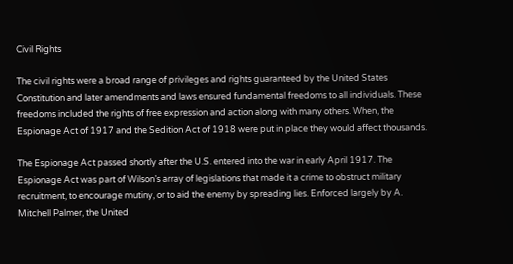Civil Rights

The civil rights were a broad range of privileges and rights guaranteed by the United States Constitution and later amendments and laws ensured fundamental freedoms to all individuals. These freedoms included the rights of free expression and action along with many others. When, the Espionage Act of 1917 and the Sedition Act of 1918 were put in place they would affect thousands.

The Espionage Act passed shortly after the U.S. entered into the war in early April 1917. The Espionage Act was part of Wilson’s array of legislations that made it a crime to obstruct military recruitment, to encourage mutiny, or to aid the enemy by spreading lies. Enforced largely by A. Mitchell Palmer, the United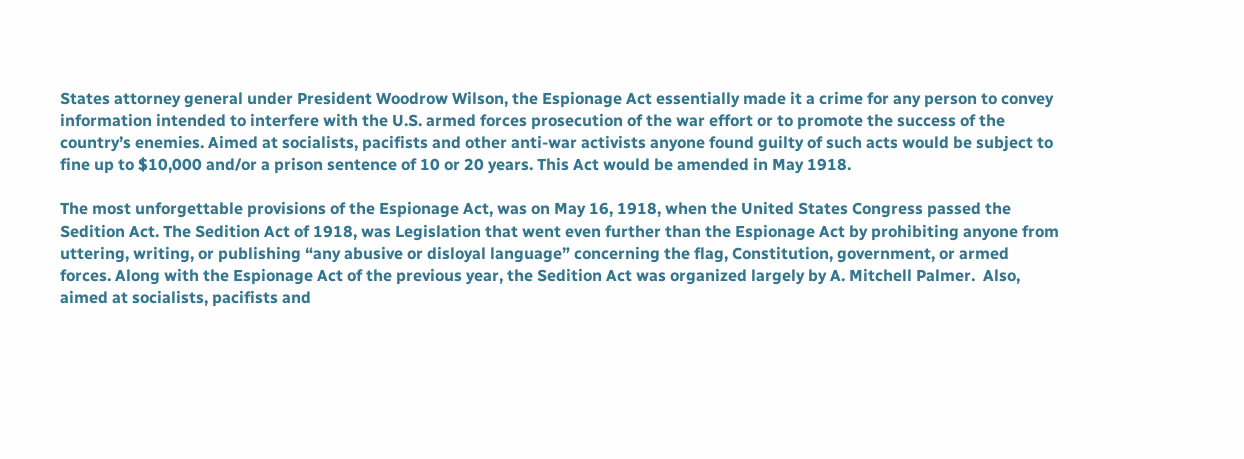States attorney general under President Woodrow Wilson, the Espionage Act essentially made it a crime for any person to convey information intended to interfere with the U.S. armed forces prosecution of the war effort or to promote the success of the country’s enemies. Aimed at socialists, pacifists and other anti-war activists anyone found guilty of such acts would be subject to fine up to $10,000 and/or a prison sentence of 10 or 20 years. This Act would be amended in May 1918.

The most unforgettable provisions of the Espionage Act, was on May 16, 1918, when the United States Congress passed the Sedition Act. The Sedition Act of 1918, was Legislation that went even further than the Espionage Act by prohibiting anyone from uttering, writing, or publishing “any abusive or disloyal language” concerning the flag, Constitution, government, or armed forces. Along with the Espionage Act of the previous year, the Sedition Act was organized largely by A. Mitchell Palmer.  Also, aimed at socialists, pacifists and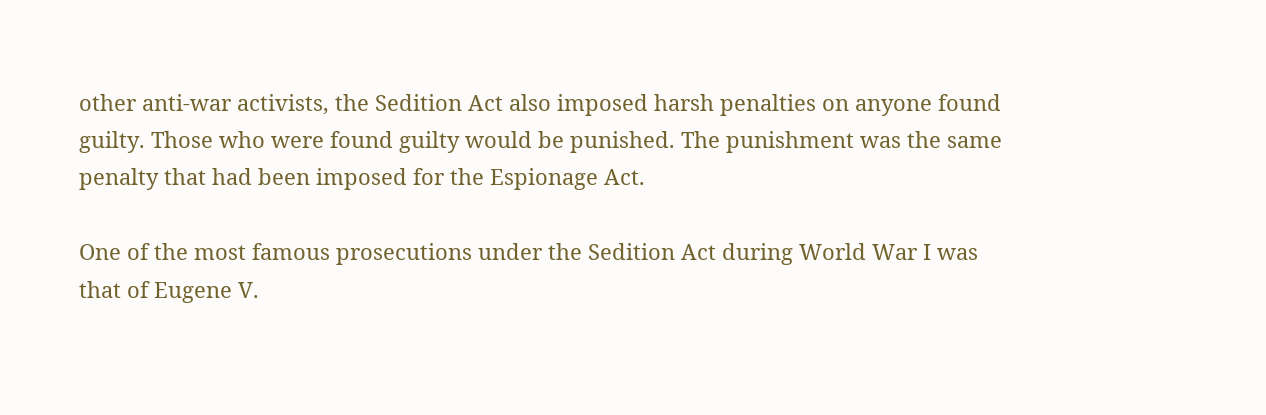other anti-war activists, the Sedition Act also imposed harsh penalties on anyone found guilty. Those who were found guilty would be punished. The punishment was the same penalty that had been imposed for the Espionage Act.

One of the most famous prosecutions under the Sedition Act during World War I was that of Eugene V.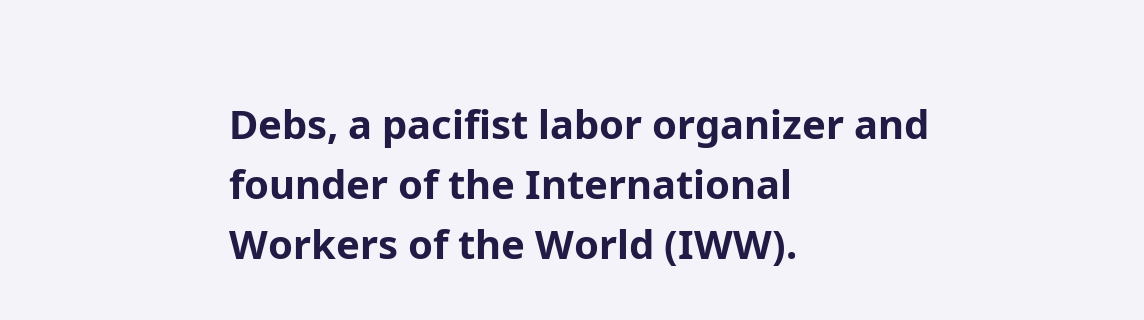Debs, a pacifist labor organizer and founder of the International Workers of the World (IWW).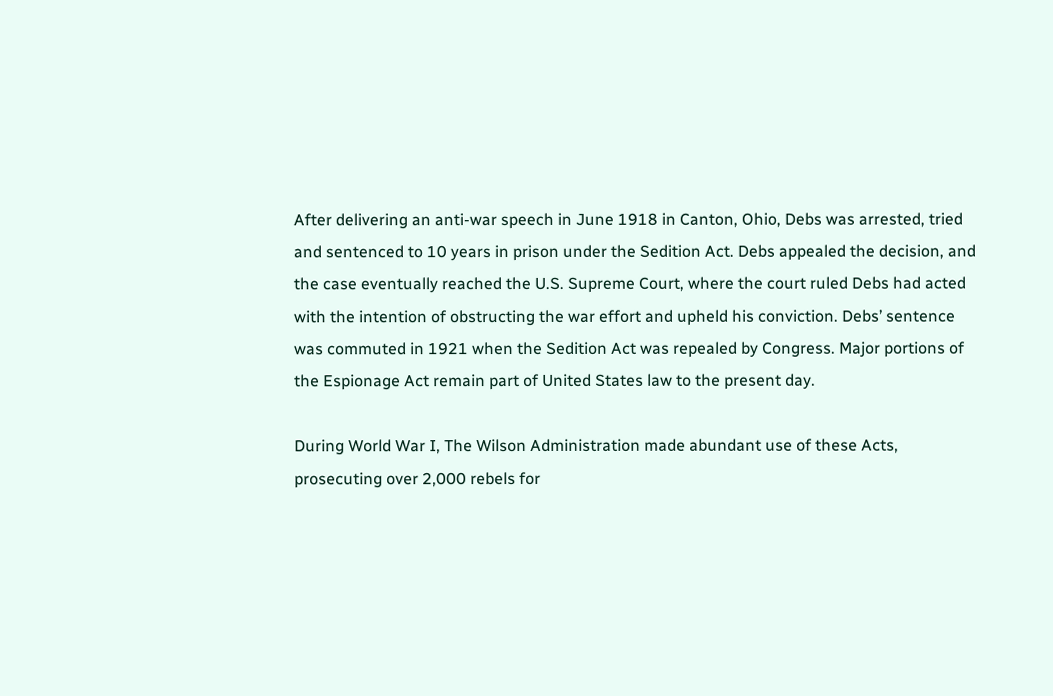After delivering an anti-war speech in June 1918 in Canton, Ohio, Debs was arrested, tried and sentenced to 10 years in prison under the Sedition Act. Debs appealed the decision, and the case eventually reached the U.S. Supreme Court, where the court ruled Debs had acted with the intention of obstructing the war effort and upheld his conviction. Debs’ sentence was commuted in 1921 when the Sedition Act was repealed by Congress. Major portions of the Espionage Act remain part of United States law to the present day.

During World War I, The Wilson Administration made abundant use of these Acts, prosecuting over 2,000 rebels for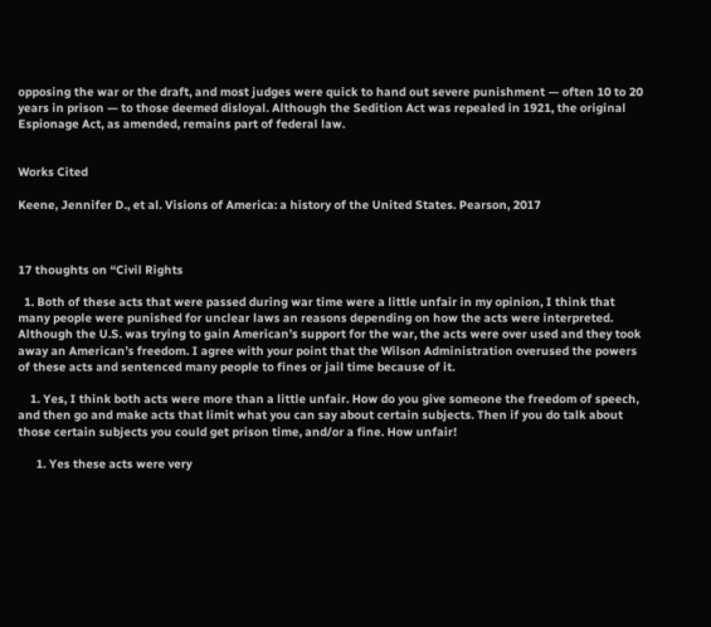opposing the war or the draft, and most judges were quick to hand out severe punishment — often 10 to 20 years in prison — to those deemed disloyal. Although the Sedition Act was repealed in 1921, the original Espionage Act, as amended, remains part of federal law.


Works Cited

Keene, Jennifer D., et al. Visions of America: a history of the United States. Pearson, 2017



17 thoughts on “Civil Rights

  1. Both of these acts that were passed during war time were a little unfair in my opinion, I think that many people were punished for unclear laws an reasons depending on how the acts were interpreted. Although the U.S. was trying to gain American’s support for the war, the acts were over used and they took away an American’s freedom. I agree with your point that the Wilson Administration overused the powers of these acts and sentenced many people to fines or jail time because of it.

    1. Yes, I think both acts were more than a little unfair. How do you give someone the freedom of speech, and then go and make acts that limit what you can say about certain subjects. Then if you do talk about those certain subjects you could get prison time, and/or a fine. How unfair!

      1. Yes these acts were very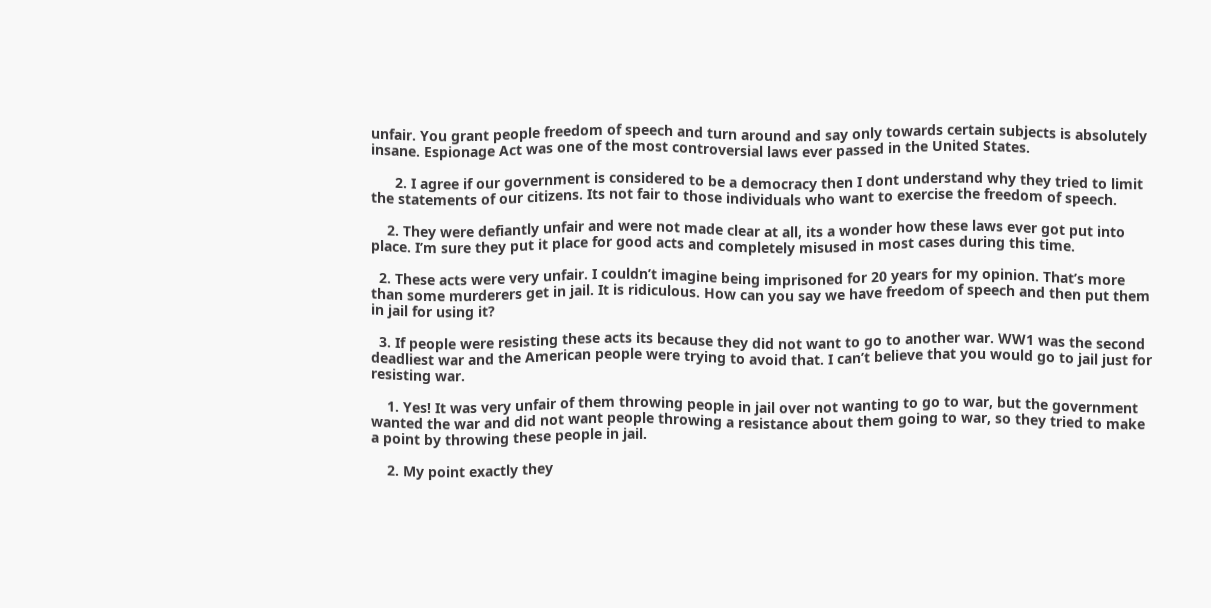unfair. You grant people freedom of speech and turn around and say only towards certain subjects is absolutely insane. Espionage Act was one of the most controversial laws ever passed in the United States.

      2. I agree if our government is considered to be a democracy then I dont understand why they tried to limit the statements of our citizens. Its not fair to those individuals who want to exercise the freedom of speech.

    2. They were defiantly unfair and were not made clear at all, its a wonder how these laws ever got put into place. I’m sure they put it place for good acts and completely misused in most cases during this time.

  2. These acts were very unfair. I couldn’t imagine being imprisoned for 20 years for my opinion. That’s more than some murderers get in jail. It is ridiculous. How can you say we have freedom of speech and then put them in jail for using it?

  3. If people were resisting these acts its because they did not want to go to another war. WW1 was the second deadliest war and the American people were trying to avoid that. I can’t believe that you would go to jail just for resisting war.

    1. Yes! It was very unfair of them throwing people in jail over not wanting to go to war, but the government wanted the war and did not want people throwing a resistance about them going to war, so they tried to make a point by throwing these people in jail.

    2. My point exactly they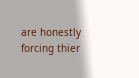are honestly forcing thier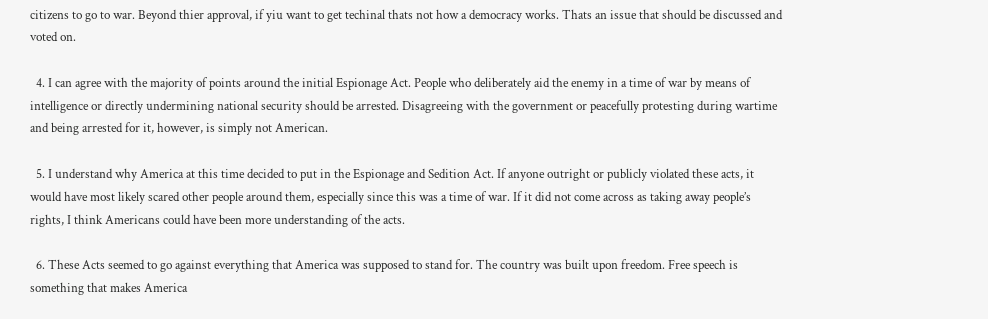citizens to go to war. Beyond thier approval, if yiu want to get techinal thats not how a democracy works. Thats an issue that should be discussed and voted on.

  4. I can agree with the majority of points around the initial Espionage Act. People who deliberately aid the enemy in a time of war by means of intelligence or directly undermining national security should be arrested. Disagreeing with the government or peacefully protesting during wartime and being arrested for it, however, is simply not American.

  5. I understand why America at this time decided to put in the Espionage and Sedition Act. If anyone outright or publicly violated these acts, it would have most likely scared other people around them, especially since this was a time of war. If it did not come across as taking away people’s rights, I think Americans could have been more understanding of the acts.

  6. These Acts seemed to go against everything that America was supposed to stand for. The country was built upon freedom. Free speech is something that makes America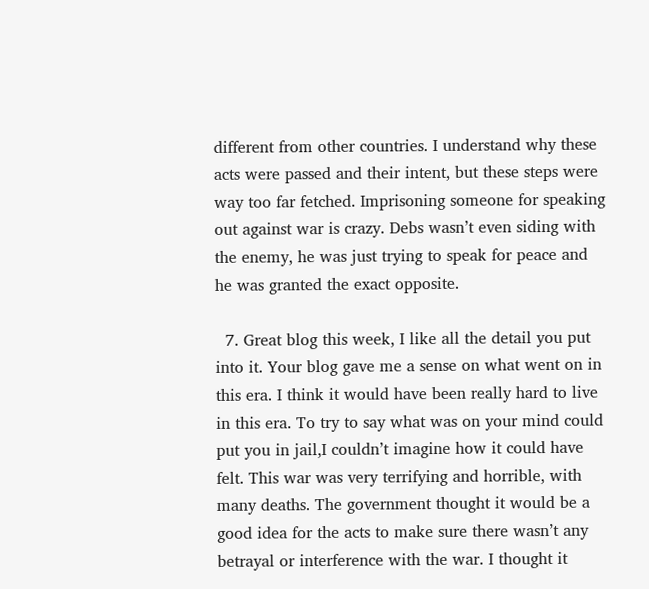different from other countries. I understand why these acts were passed and their intent, but these steps were way too far fetched. Imprisoning someone for speaking out against war is crazy. Debs wasn’t even siding with the enemy, he was just trying to speak for peace and he was granted the exact opposite.

  7. Great blog this week, I like all the detail you put into it. Your blog gave me a sense on what went on in this era. I think it would have been really hard to live in this era. To try to say what was on your mind could put you in jail,I couldn’t imagine how it could have felt. This war was very terrifying and horrible, with many deaths. The government thought it would be a good idea for the acts to make sure there wasn’t any betrayal or interference with the war. I thought it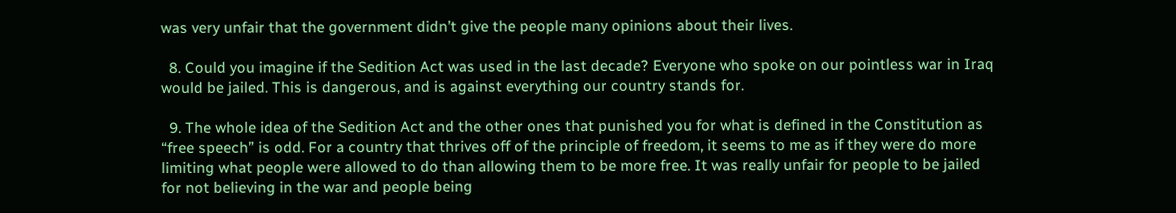was very unfair that the government didn’t give the people many opinions about their lives.

  8. Could you imagine if the Sedition Act was used in the last decade? Everyone who spoke on our pointless war in Iraq would be jailed. This is dangerous, and is against everything our country stands for.

  9. The whole idea of the Sedition Act and the other ones that punished you for what is defined in the Constitution as “free speech” is odd. For a country that thrives off of the principle of freedom, it seems to me as if they were do more limiting what people were allowed to do than allowing them to be more free. It was really unfair for people to be jailed for not believing in the war and people being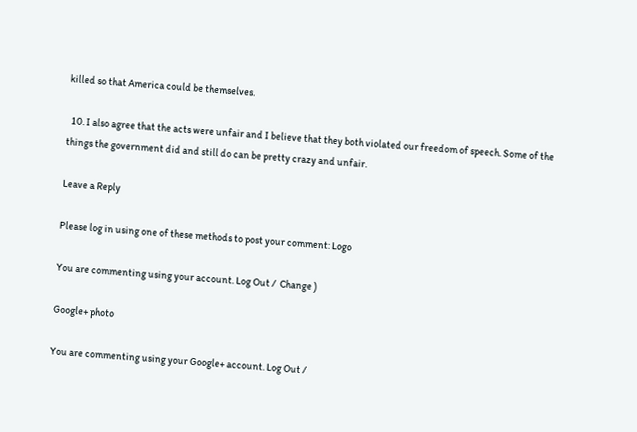killed so that America could be themselves.

  10. I also agree that the acts were unfair and I believe that they both violated our freedom of speech. Some of the things the government did and still do can be pretty crazy and unfair.

Leave a Reply

Please log in using one of these methods to post your comment: Logo

You are commenting using your account. Log Out /  Change )

Google+ photo

You are commenting using your Google+ account. Log Out /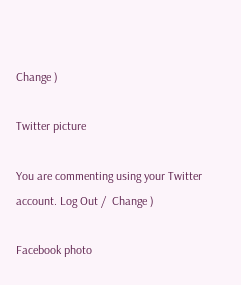Change )

Twitter picture

You are commenting using your Twitter account. Log Out /  Change )

Facebook photo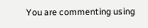You are commenting using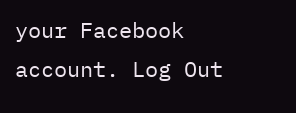your Facebook account. Log Out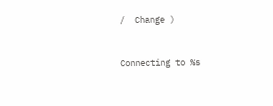/  Change )


Connecting to %s